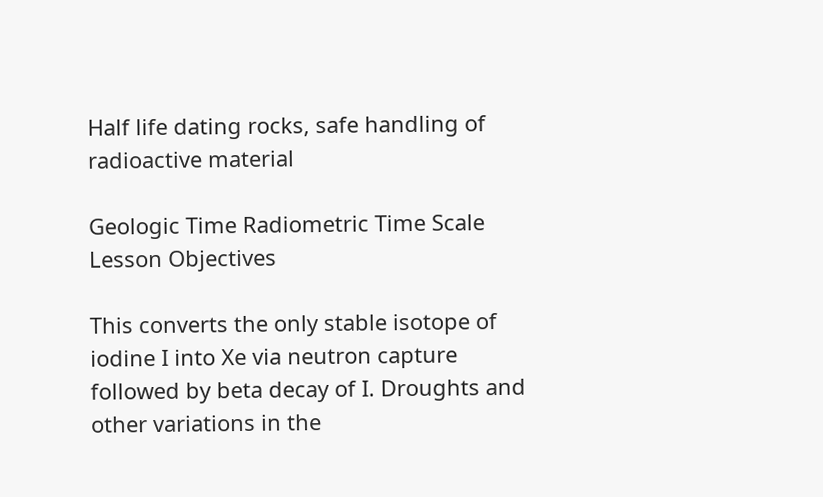Half life dating rocks, safe handling of radioactive material

Geologic Time Radiometric Time Scale
Lesson Objectives

This converts the only stable isotope of iodine I into Xe via neutron capture followed by beta decay of I. Droughts and other variations in the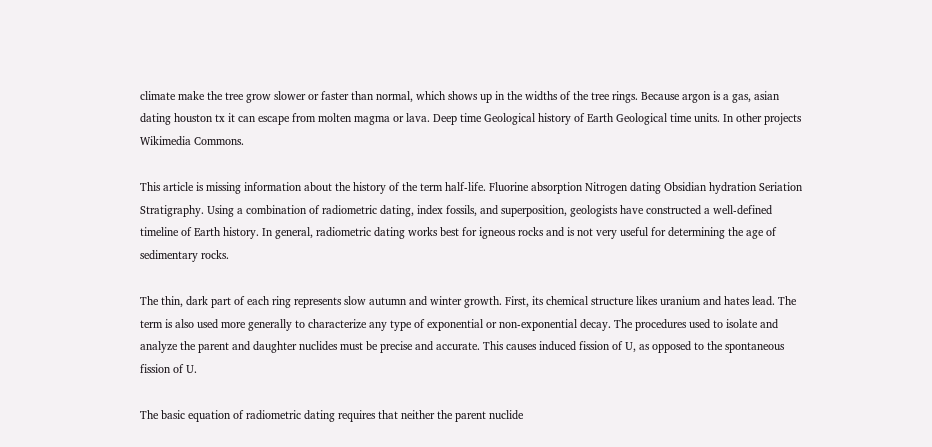climate make the tree grow slower or faster than normal, which shows up in the widths of the tree rings. Because argon is a gas, asian dating houston tx it can escape from molten magma or lava. Deep time Geological history of Earth Geological time units. In other projects Wikimedia Commons.

This article is missing information about the history of the term half-life. Fluorine absorption Nitrogen dating Obsidian hydration Seriation Stratigraphy. Using a combination of radiometric dating, index fossils, and superposition, geologists have constructed a well-defined timeline of Earth history. In general, radiometric dating works best for igneous rocks and is not very useful for determining the age of sedimentary rocks.

The thin, dark part of each ring represents slow autumn and winter growth. First, its chemical structure likes uranium and hates lead. The term is also used more generally to characterize any type of exponential or non-exponential decay. The procedures used to isolate and analyze the parent and daughter nuclides must be precise and accurate. This causes induced fission of U, as opposed to the spontaneous fission of U.

The basic equation of radiometric dating requires that neither the parent nuclide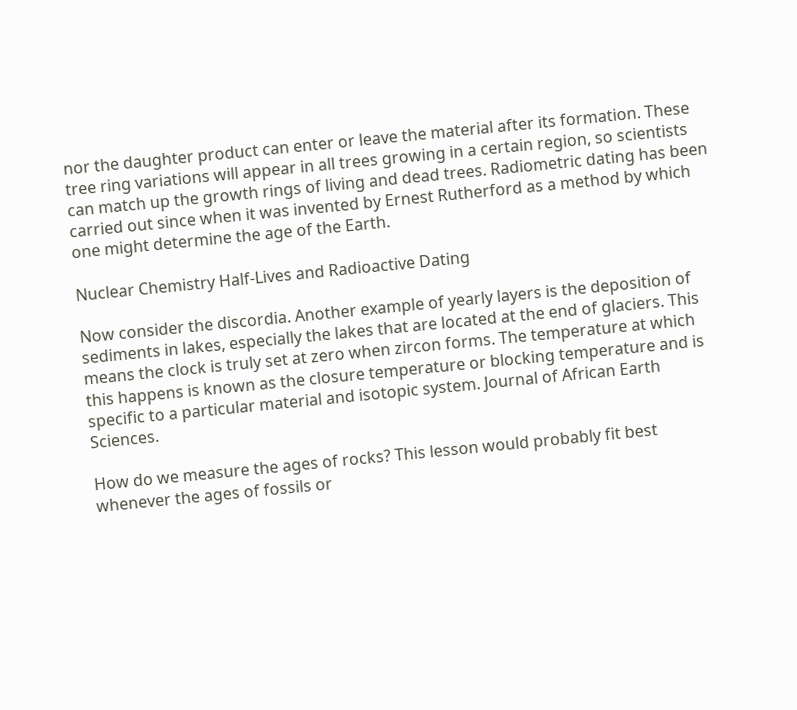nor the daughter product can enter or leave the material after its formation. These tree ring variations will appear in all trees growing in a certain region, so scientists can match up the growth rings of living and dead trees. Radiometric dating has been carried out since when it was invented by Ernest Rutherford as a method by which one might determine the age of the Earth.

Nuclear Chemistry Half-Lives and Radioactive Dating

Now consider the discordia. Another example of yearly layers is the deposition of sediments in lakes, especially the lakes that are located at the end of glaciers. This means the clock is truly set at zero when zircon forms. The temperature at which this happens is known as the closure temperature or blocking temperature and is specific to a particular material and isotopic system. Journal of African Earth Sciences.

How do we measure the ages of rocks? This lesson would probably fit best whenever the ages of fossils or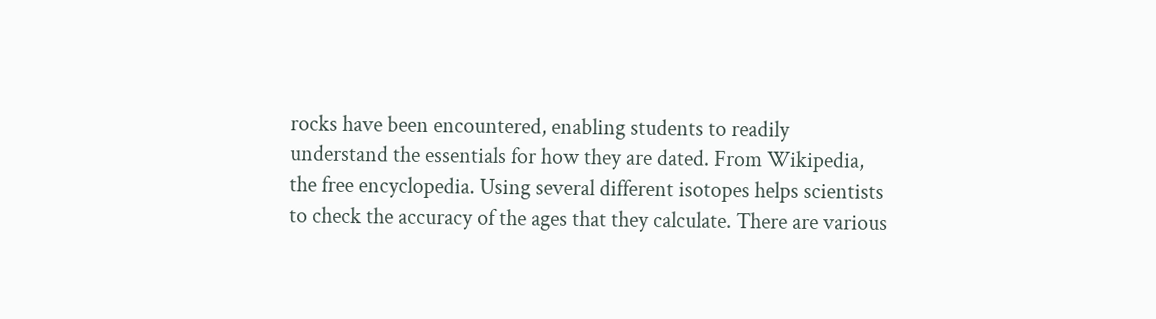rocks have been encountered, enabling students to readily understand the essentials for how they are dated. From Wikipedia, the free encyclopedia. Using several different isotopes helps scientists to check the accuracy of the ages that they calculate. There are various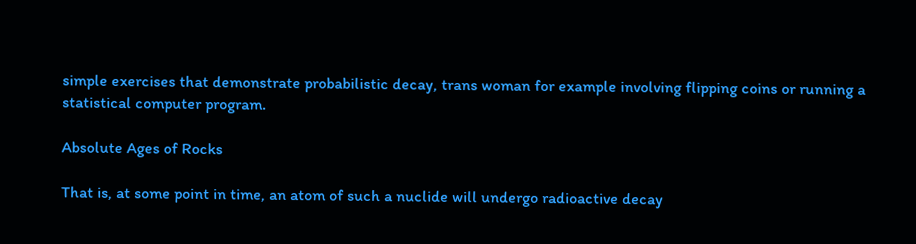simple exercises that demonstrate probabilistic decay, trans woman for example involving flipping coins or running a statistical computer program.

Absolute Ages of Rocks

That is, at some point in time, an atom of such a nuclide will undergo radioactive decay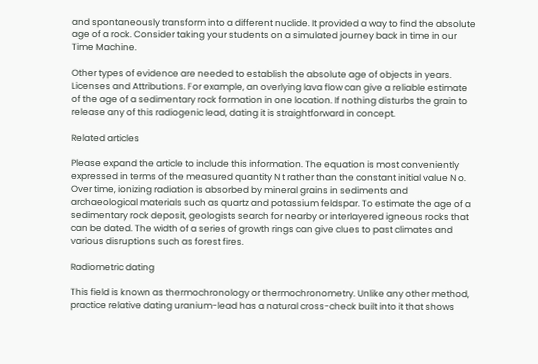and spontaneously transform into a different nuclide. It provided a way to find the absolute age of a rock. Consider taking your students on a simulated journey back in time in our Time Machine.

Other types of evidence are needed to establish the absolute age of objects in years. Licenses and Attributions. For example, an overlying lava flow can give a reliable estimate of the age of a sedimentary rock formation in one location. If nothing disturbs the grain to release any of this radiogenic lead, dating it is straightforward in concept.

Related articles

Please expand the article to include this information. The equation is most conveniently expressed in terms of the measured quantity N t rather than the constant initial value N o. Over time, ionizing radiation is absorbed by mineral grains in sediments and archaeological materials such as quartz and potassium feldspar. To estimate the age of a sedimentary rock deposit, geologists search for nearby or interlayered igneous rocks that can be dated. The width of a series of growth rings can give clues to past climates and various disruptions such as forest fires.

Radiometric dating

This field is known as thermochronology or thermochronometry. Unlike any other method, practice relative dating uranium-lead has a natural cross-check built into it that shows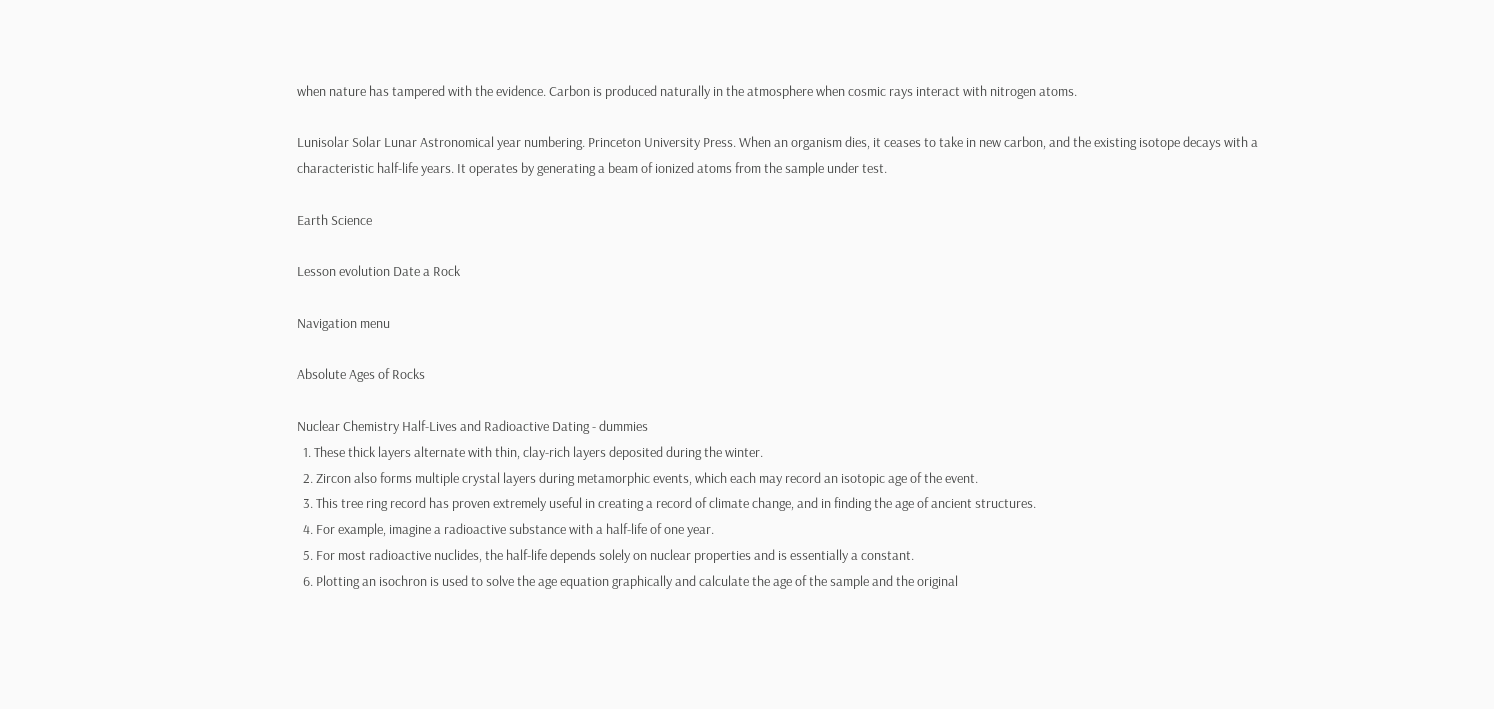when nature has tampered with the evidence. Carbon is produced naturally in the atmosphere when cosmic rays interact with nitrogen atoms.

Lunisolar Solar Lunar Astronomical year numbering. Princeton University Press. When an organism dies, it ceases to take in new carbon, and the existing isotope decays with a characteristic half-life years. It operates by generating a beam of ionized atoms from the sample under test.

Earth Science

Lesson evolution Date a Rock

Navigation menu

Absolute Ages of Rocks

Nuclear Chemistry Half-Lives and Radioactive Dating - dummies
  1. These thick layers alternate with thin, clay-rich layers deposited during the winter.
  2. Zircon also forms multiple crystal layers during metamorphic events, which each may record an isotopic age of the event.
  3. This tree ring record has proven extremely useful in creating a record of climate change, and in finding the age of ancient structures.
  4. For example, imagine a radioactive substance with a half-life of one year.
  5. For most radioactive nuclides, the half-life depends solely on nuclear properties and is essentially a constant.
  6. Plotting an isochron is used to solve the age equation graphically and calculate the age of the sample and the original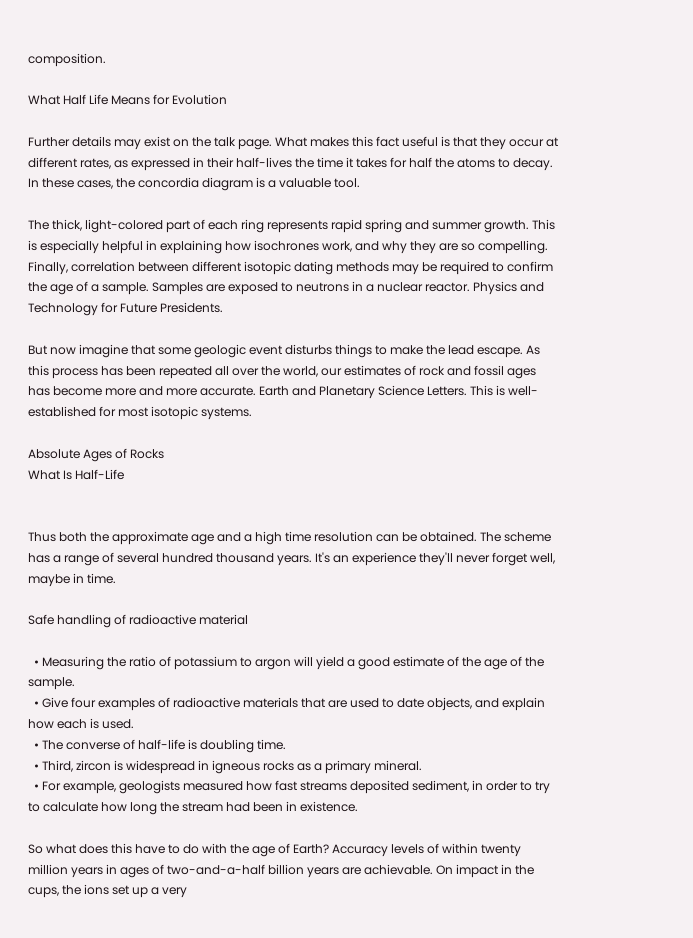composition.

What Half Life Means for Evolution

Further details may exist on the talk page. What makes this fact useful is that they occur at different rates, as expressed in their half-lives the time it takes for half the atoms to decay. In these cases, the concordia diagram is a valuable tool.

The thick, light-colored part of each ring represents rapid spring and summer growth. This is especially helpful in explaining how isochrones work, and why they are so compelling. Finally, correlation between different isotopic dating methods may be required to confirm the age of a sample. Samples are exposed to neutrons in a nuclear reactor. Physics and Technology for Future Presidents.

But now imagine that some geologic event disturbs things to make the lead escape. As this process has been repeated all over the world, our estimates of rock and fossil ages has become more and more accurate. Earth and Planetary Science Letters. This is well-established for most isotopic systems.

Absolute Ages of Rocks
What Is Half-Life


Thus both the approximate age and a high time resolution can be obtained. The scheme has a range of several hundred thousand years. It's an experience they'll never forget well, maybe in time.

Safe handling of radioactive material

  • Measuring the ratio of potassium to argon will yield a good estimate of the age of the sample.
  • Give four examples of radioactive materials that are used to date objects, and explain how each is used.
  • The converse of half-life is doubling time.
  • Third, zircon is widespread in igneous rocks as a primary mineral.
  • For example, geologists measured how fast streams deposited sediment, in order to try to calculate how long the stream had been in existence.

So what does this have to do with the age of Earth? Accuracy levels of within twenty million years in ages of two-and-a-half billion years are achievable. On impact in the cups, the ions set up a very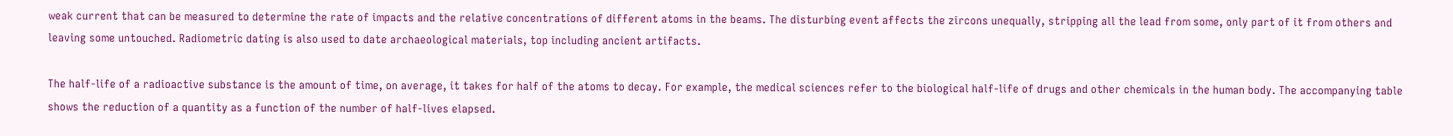weak current that can be measured to determine the rate of impacts and the relative concentrations of different atoms in the beams. The disturbing event affects the zircons unequally, stripping all the lead from some, only part of it from others and leaving some untouched. Radiometric dating is also used to date archaeological materials, top including ancient artifacts.

The half-life of a radioactive substance is the amount of time, on average, it takes for half of the atoms to decay. For example, the medical sciences refer to the biological half-life of drugs and other chemicals in the human body. The accompanying table shows the reduction of a quantity as a function of the number of half-lives elapsed.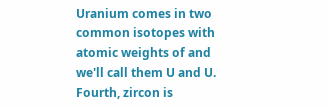Uranium comes in two common isotopes with atomic weights of and we'll call them U and U. Fourth, zircon is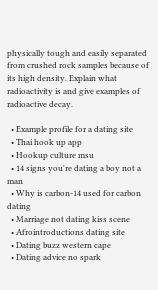physically tough and easily separated from crushed rock samples because of its high density. Explain what radioactivity is and give examples of radioactive decay.

  • Example profile for a dating site
  • Thai hook up app
  • Hookup culture msu
  • 14 signs you're dating a boy not a man
  • Why is carbon-14 used for carbon dating
  • Marriage not dating kiss scene
  • Afrointroductions dating site
  • Dating buzz western cape
  • Dating advice no spark